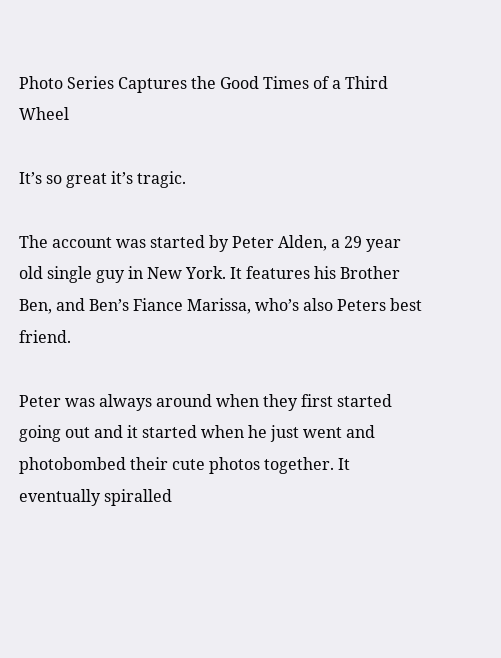Photo Series Captures the Good Times of a Third Wheel

It’s so great it’s tragic.

The account was started by Peter Alden, a 29 year old single guy in New York. It features his Brother Ben, and Ben’s Fiance Marissa, who’s also Peters best friend.

Peter was always around when they first started going out and it started when he just went and photobombed their cute photos together. It eventually spiralled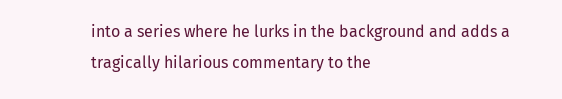into a series where he lurks in the background and adds a tragically hilarious commentary to the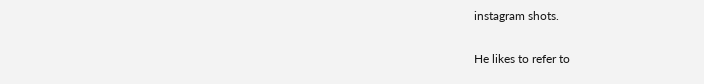instagram shots.

He likes to refer to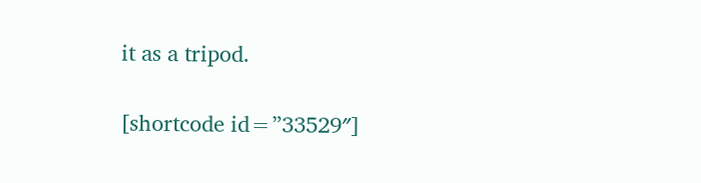it as a tripod.

[shortcode id=”33529″]